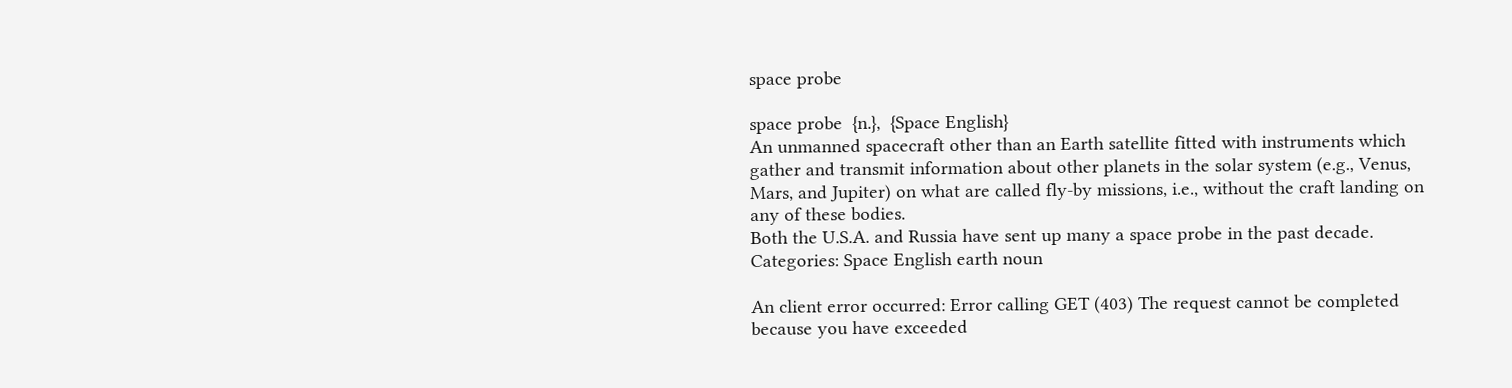space probe

space probe  {n.},  {Space English}
An unmanned spacecraft other than an Earth satellite fitted with instruments which gather and transmit information about other planets in the solar system (e.g., Venus, Mars, and Jupiter) on what are called fly-by missions, i.e., without the craft landing on any of these bodies.
Both the U.S.A. and Russia have sent up many a space probe in the past decade.
Categories: Space English earth noun

An client error occurred: Error calling GET (403) The request cannot be completed because you have exceeded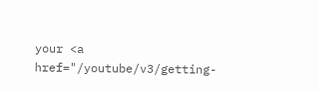your <a href="/youtube/v3/getting-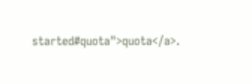started#quota">quota</a>.